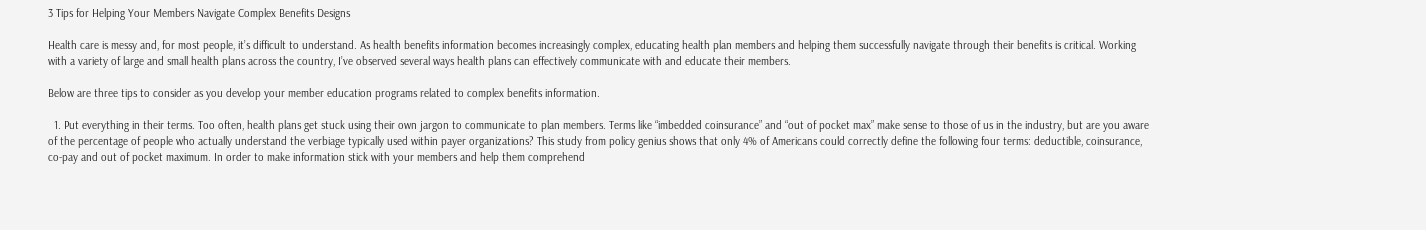3 Tips for Helping Your Members Navigate Complex Benefits Designs

Health care is messy and, for most people, it’s difficult to understand. As health benefits information becomes increasingly complex, educating health plan members and helping them successfully navigate through their benefits is critical. Working with a variety of large and small health plans across the country, I’ve observed several ways health plans can effectively communicate with and educate their members.

Below are three tips to consider as you develop your member education programs related to complex benefits information.

  1. Put everything in their terms. Too often, health plans get stuck using their own jargon to communicate to plan members. Terms like “imbedded coinsurance” and “out of pocket max” make sense to those of us in the industry, but are you aware of the percentage of people who actually understand the verbiage typically used within payer organizations? This study from policy genius shows that only 4% of Americans could correctly define the following four terms: deductible, coinsurance, co-pay and out of pocket maximum. In order to make information stick with your members and help them comprehend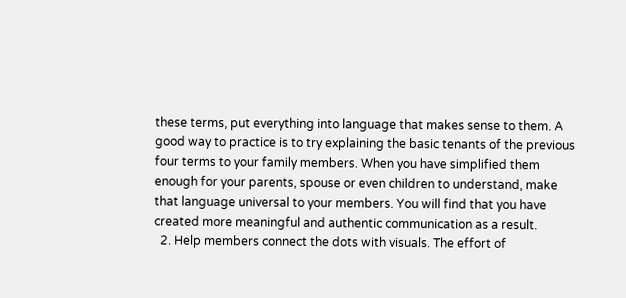these terms, put everything into language that makes sense to them. A good way to practice is to try explaining the basic tenants of the previous four terms to your family members. When you have simplified them enough for your parents, spouse or even children to understand, make that language universal to your members. You will find that you have created more meaningful and authentic communication as a result.
  2. Help members connect the dots with visuals. The effort of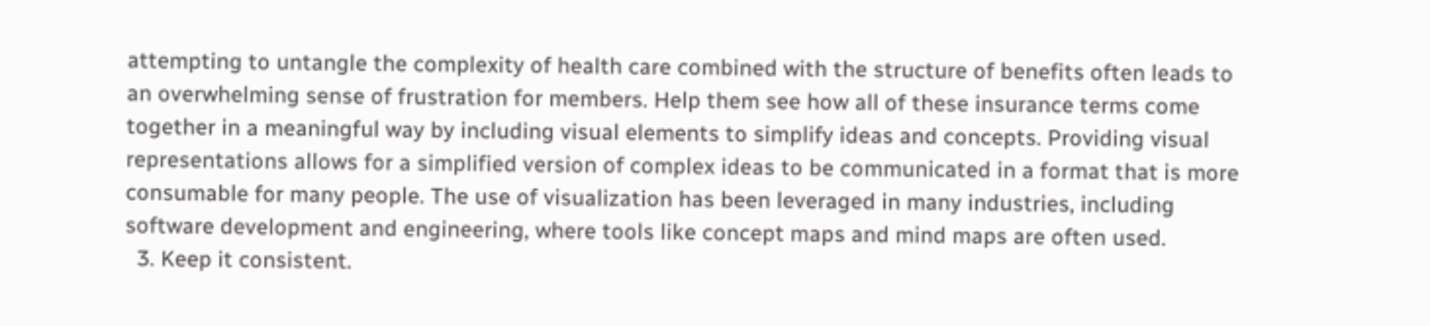attempting to untangle the complexity of health care combined with the structure of benefits often leads to an overwhelming sense of frustration for members. Help them see how all of these insurance terms come together in a meaningful way by including visual elements to simplify ideas and concepts. Providing visual representations allows for a simplified version of complex ideas to be communicated in a format that is more consumable for many people. The use of visualization has been leveraged in many industries, including software development and engineering, where tools like concept maps and mind maps are often used.
  3. Keep it consistent.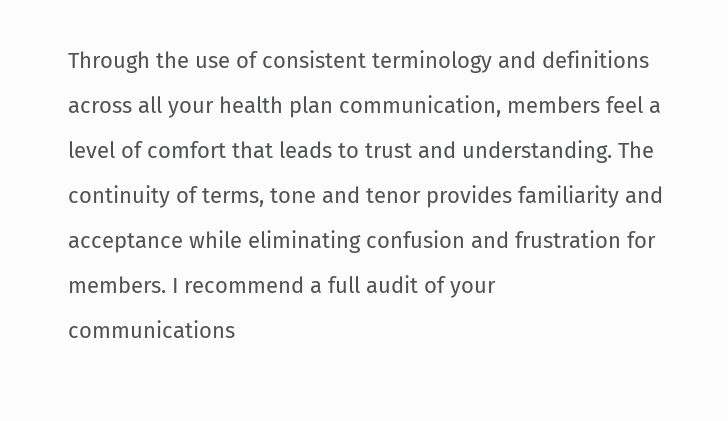Through the use of consistent terminology and definitions across all your health plan communication, members feel a level of comfort that leads to trust and understanding. The continuity of terms, tone and tenor provides familiarity and acceptance while eliminating confusion and frustration for members. I recommend a full audit of your communications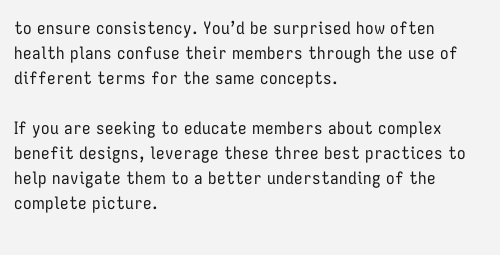to ensure consistency. You’d be surprised how often health plans confuse their members through the use of different terms for the same concepts.

If you are seeking to educate members about complex benefit designs, leverage these three best practices to help navigate them to a better understanding of the complete picture.